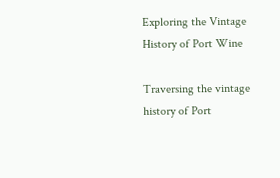Exploring the Vintage History of Port Wine

Traversing the vintage history of Port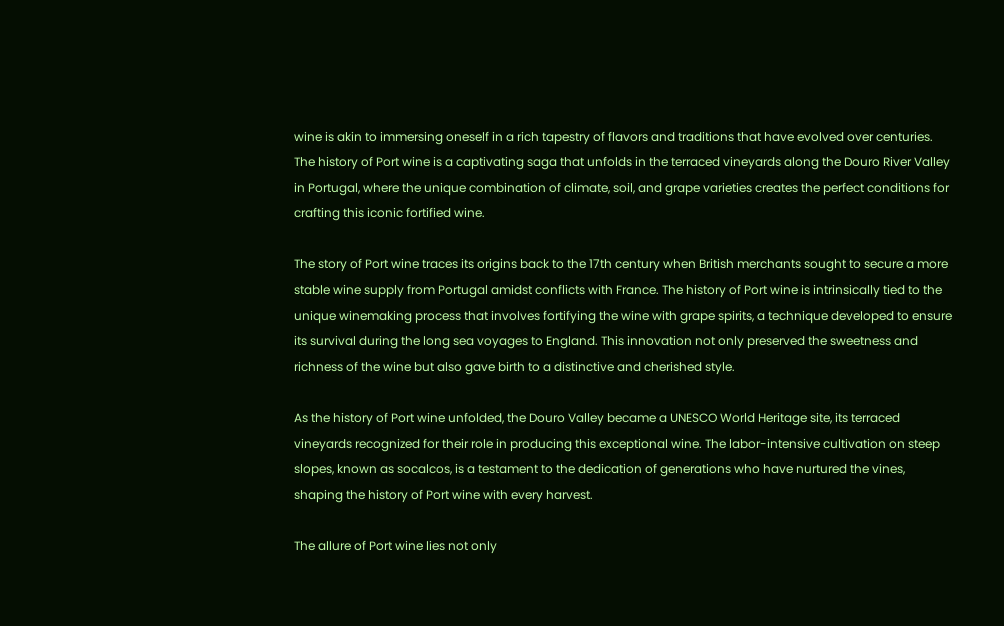wine is akin to immersing oneself in a rich tapestry of flavors and traditions that have evolved over centuries. The history of Port wine is a captivating saga that unfolds in the terraced vineyards along the Douro River Valley in Portugal, where the unique combination of climate, soil, and grape varieties creates the perfect conditions for crafting this iconic fortified wine.

The story of Port wine traces its origins back to the 17th century when British merchants sought to secure a more stable wine supply from Portugal amidst conflicts with France. The history of Port wine is intrinsically tied to the unique winemaking process that involves fortifying the wine with grape spirits, a technique developed to ensure its survival during the long sea voyages to England. This innovation not only preserved the sweetness and richness of the wine but also gave birth to a distinctive and cherished style.

As the history of Port wine unfolded, the Douro Valley became a UNESCO World Heritage site, its terraced vineyards recognized for their role in producing this exceptional wine. The labor-intensive cultivation on steep slopes, known as socalcos, is a testament to the dedication of generations who have nurtured the vines, shaping the history of Port wine with every harvest.

The allure of Port wine lies not only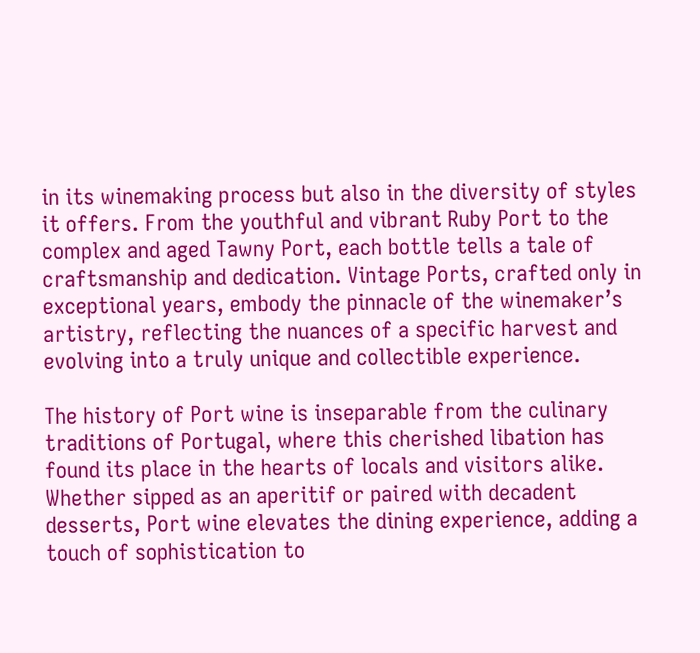in its winemaking process but also in the diversity of styles it offers. From the youthful and vibrant Ruby Port to the complex and aged Tawny Port, each bottle tells a tale of craftsmanship and dedication. Vintage Ports, crafted only in exceptional years, embody the pinnacle of the winemaker’s artistry, reflecting the nuances of a specific harvest and evolving into a truly unique and collectible experience.

The history of Port wine is inseparable from the culinary traditions of Portugal, where this cherished libation has found its place in the hearts of locals and visitors alike. Whether sipped as an aperitif or paired with decadent desserts, Port wine elevates the dining experience, adding a touch of sophistication to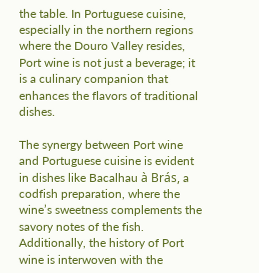the table. In Portuguese cuisine, especially in the northern regions where the Douro Valley resides, Port wine is not just a beverage; it is a culinary companion that enhances the flavors of traditional dishes.

The synergy between Port wine and Portuguese cuisine is evident in dishes like Bacalhau à Brás, a codfish preparation, where the wine’s sweetness complements the savory notes of the fish. Additionally, the history of Port wine is interwoven with the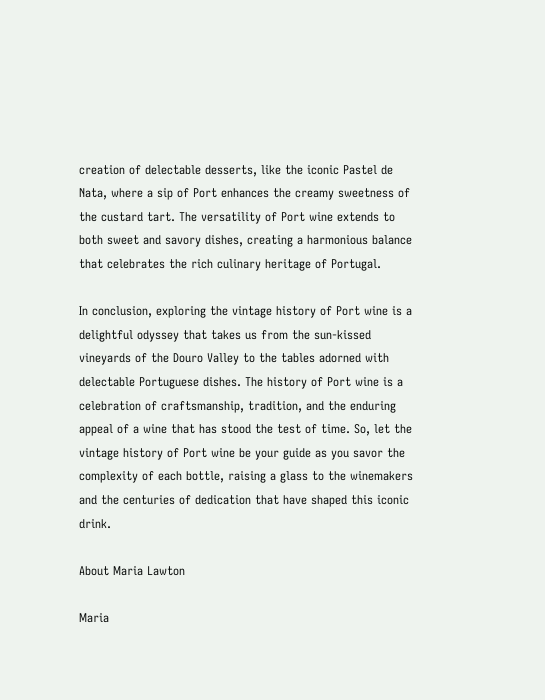creation of delectable desserts, like the iconic Pastel de Nata, where a sip of Port enhances the creamy sweetness of the custard tart. The versatility of Port wine extends to both sweet and savory dishes, creating a harmonious balance that celebrates the rich culinary heritage of Portugal.

In conclusion, exploring the vintage history of Port wine is a delightful odyssey that takes us from the sun-kissed vineyards of the Douro Valley to the tables adorned with delectable Portuguese dishes. The history of Port wine is a celebration of craftsmanship, tradition, and the enduring appeal of a wine that has stood the test of time. So, let the vintage history of Port wine be your guide as you savor the complexity of each bottle, raising a glass to the winemakers and the centuries of dedication that have shaped this iconic drink.

About Maria Lawton

Maria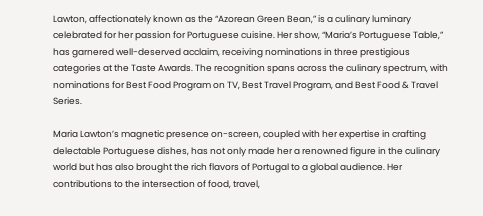Lawton, affectionately known as the “Azorean Green Bean,” is a culinary luminary celebrated for her passion for Portuguese cuisine. Her show, “Maria’s Portuguese Table,” has garnered well-deserved acclaim, receiving nominations in three prestigious categories at the Taste Awards. The recognition spans across the culinary spectrum, with nominations for Best Food Program on TV, Best Travel Program, and Best Food & Travel Series.

Maria Lawton’s magnetic presence on-screen, coupled with her expertise in crafting delectable Portuguese dishes, has not only made her a renowned figure in the culinary world but has also brought the rich flavors of Portugal to a global audience. Her contributions to the intersection of food, travel,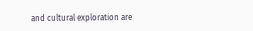and cultural exploration are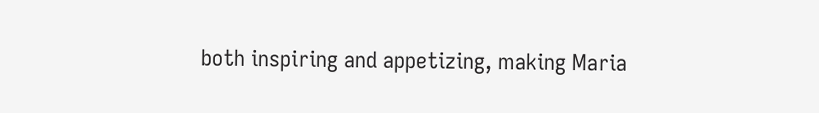both inspiring and appetizing, making Maria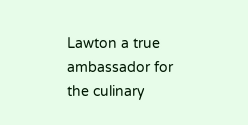Lawton a true ambassador for the culinary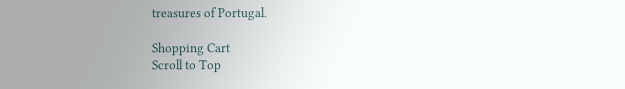treasures of Portugal.

Shopping Cart
Scroll to Top